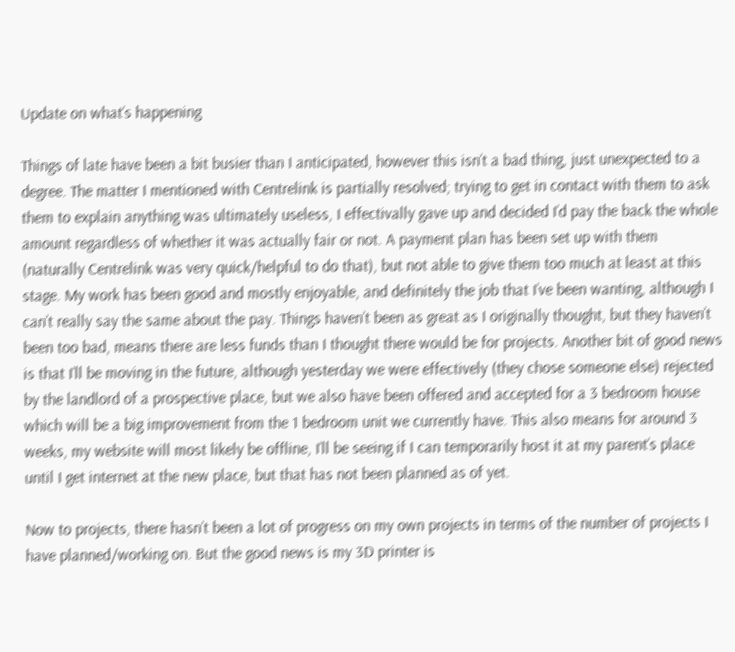Update on what’s happening

Things of late have been a bit busier than I anticipated, however this isn’t a bad thing, just unexpected to a degree. The matter I mentioned with Centrelink is partially resolved; trying to get in contact with them to ask them to explain anything was ultimately useless, I effectivally gave up and decided I’d pay the back the whole amount regardless of whether it was actually fair or not. A payment plan has been set up with them (naturally Centrelink was very quick/helpful to do that), but not able to give them too much at least at this stage. My work has been good and mostly enjoyable, and definitely the job that I’ve been wanting, although I can’t really say the same about the pay. Things haven’t been as great as I originally thought, but they haven’t been too bad, means there are less funds than I thought there would be for projects. Another bit of good news is that I’ll be moving in the future, although yesterday we were effectively (they chose someone else) rejected by the landlord of a prospective place, but we also have been offered and accepted for a 3 bedroom house which will be a big improvement from the 1 bedroom unit we currently have. This also means for around 3 weeks, my website will most likely be offline, I’ll be seeing if I can temporarily host it at my parent’s place until I get internet at the new place, but that has not been planned as of yet.

Now to projects, there hasn’t been a lot of progress on my own projects in terms of the number of projects I have planned/working on. But the good news is my 3D printer is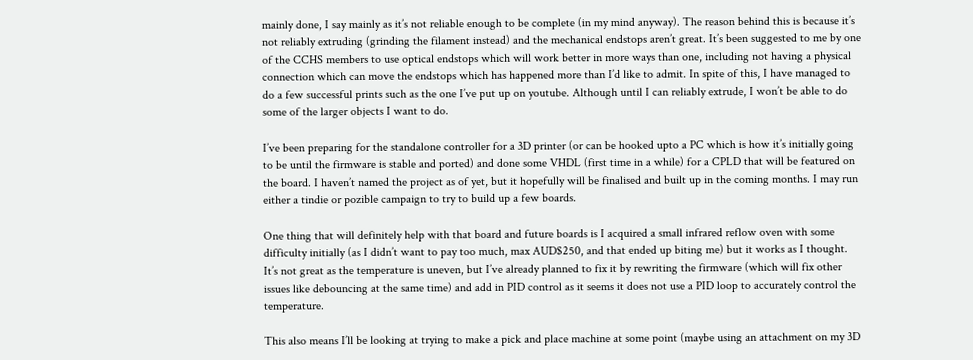mainly done, I say mainly as it’s not reliable enough to be complete (in my mind anyway). The reason behind this is because it’s not reliably extruding (grinding the filament instead) and the mechanical endstops aren’t great. It’s been suggested to me by one of the CCHS members to use optical endstops which will work better in more ways than one, including not having a physical connection which can move the endstops which has happened more than I’d like to admit. In spite of this, I have managed to do a few successful prints such as the one I’ve put up on youtube. Although until I can reliably extrude, I won’t be able to do some of the larger objects I want to do.

I’ve been preparing for the standalone controller for a 3D printer (or can be hooked upto a PC which is how it’s initially going to be until the firmware is stable and ported) and done some VHDL (first time in a while) for a CPLD that will be featured on the board. I haven’t named the project as of yet, but it hopefully will be finalised and built up in the coming months. I may run either a tindie or pozible campaign to try to build up a few boards.

One thing that will definitely help with that board and future boards is I acquired a small infrared reflow oven with some difficulty initially (as I didn’t want to pay too much, max AUD$250, and that ended up biting me) but it works as I thought. It’s not great as the temperature is uneven, but I’ve already planned to fix it by rewriting the firmware (which will fix other issues like debouncing at the same time) and add in PID control as it seems it does not use a PID loop to accurately control the temperature.

This also means I’ll be looking at trying to make a pick and place machine at some point (maybe using an attachment on my 3D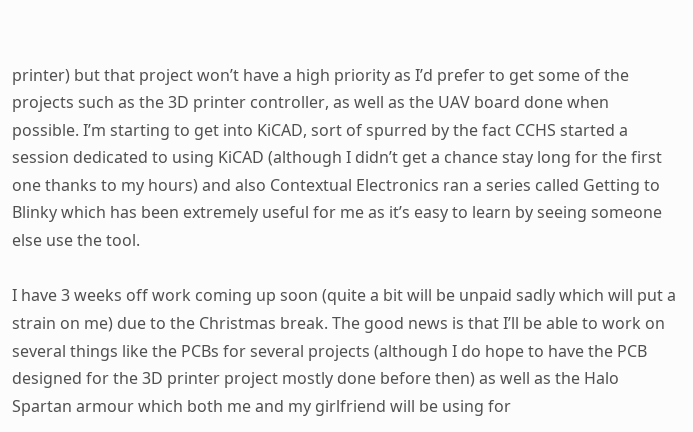printer) but that project won’t have a high priority as I’d prefer to get some of the projects such as the 3D printer controller, as well as the UAV board done when possible. I’m starting to get into KiCAD, sort of spurred by the fact CCHS started a session dedicated to using KiCAD (although I didn’t get a chance stay long for the first one thanks to my hours) and also Contextual Electronics ran a series called Getting to Blinky which has been extremely useful for me as it’s easy to learn by seeing someone else use the tool.

I have 3 weeks off work coming up soon (quite a bit will be unpaid sadly which will put a strain on me) due to the Christmas break. The good news is that I’ll be able to work on several things like the PCBs for several projects (although I do hope to have the PCB designed for the 3D printer project mostly done before then) as well as the Halo Spartan armour which both me and my girlfriend will be using for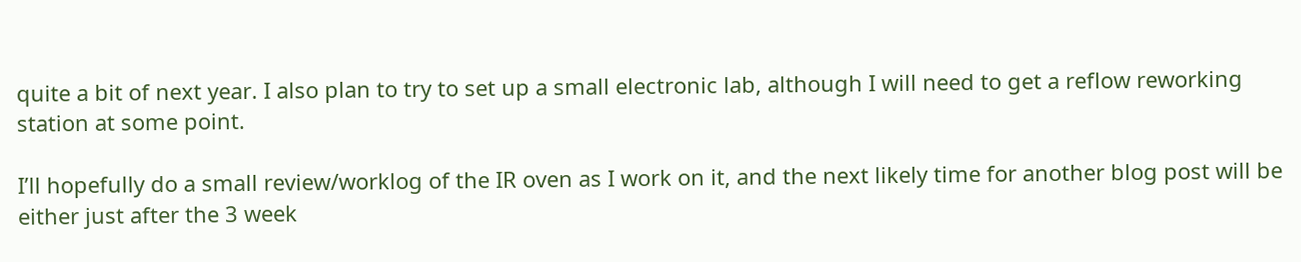quite a bit of next year. I also plan to try to set up a small electronic lab, although I will need to get a reflow reworking station at some point.

I’ll hopefully do a small review/worklog of the IR oven as I work on it, and the next likely time for another blog post will be either just after the 3 week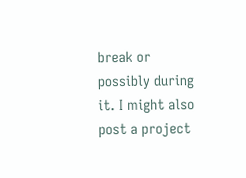break or possibly during it. I might also post a project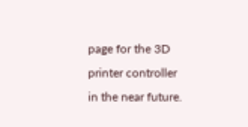page for the 3D printer controller in the near future.